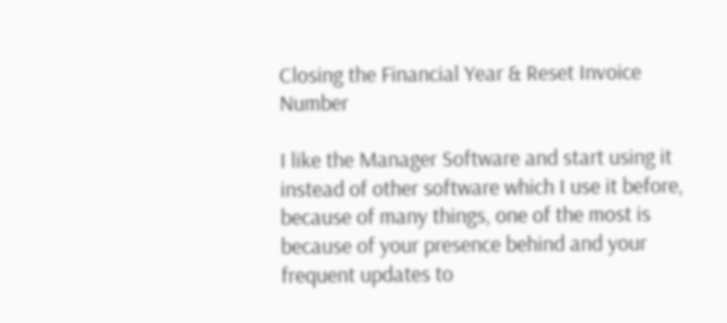Closing the Financial Year & Reset Invoice Number

I like the Manager Software and start using it instead of other software which I use it before, because of many things, one of the most is because of your presence behind and your frequent updates to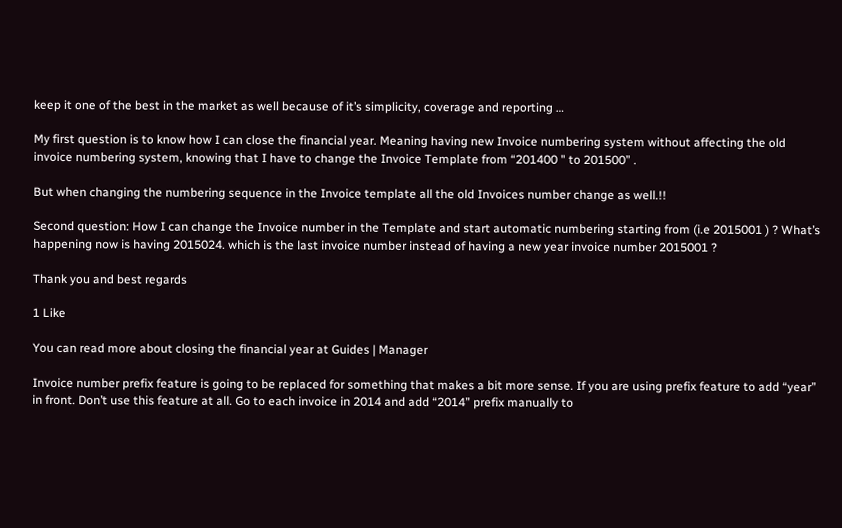keep it one of the best in the market as well because of it’s simplicity, coverage and reporting …

My first question is to know how I can close the financial year. Meaning having new Invoice numbering system without affecting the old invoice numbering system, knowing that I have to change the Invoice Template from “201400 " to 201500” .

But when changing the numbering sequence in the Invoice template all the old Invoices number change as well.!!

Second question: How I can change the Invoice number in the Template and start automatic numbering starting from (i.e 2015001 ) ? What’s happening now is having 2015024. which is the last invoice number instead of having a new year invoice number 2015001 ?

Thank you and best regards

1 Like

You can read more about closing the financial year at Guides | Manager

Invoice number prefix feature is going to be replaced for something that makes a bit more sense. If you are using prefix feature to add “year” in front. Don’t use this feature at all. Go to each invoice in 2014 and add “2014” prefix manually to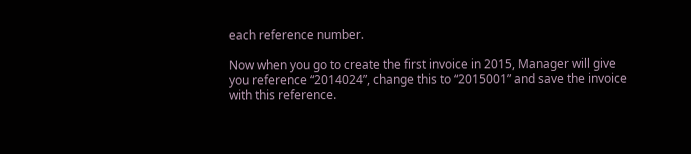each reference number.

Now when you go to create the first invoice in 2015, Manager will give you reference “2014024”, change this to “2015001” and save the invoice with this reference.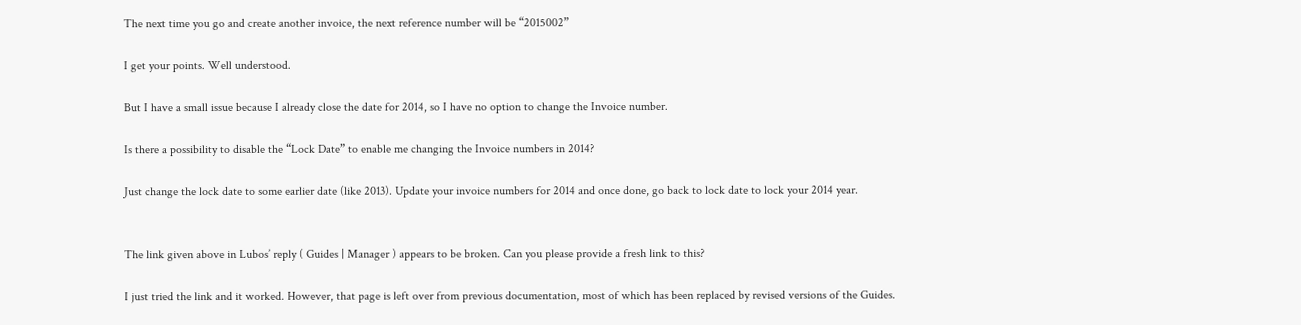The next time you go and create another invoice, the next reference number will be “2015002”

I get your points. Well understood.

But I have a small issue because I already close the date for 2014, so I have no option to change the Invoice number.

Is there a possibility to disable the “Lock Date” to enable me changing the Invoice numbers in 2014?

Just change the lock date to some earlier date (like 2013). Update your invoice numbers for 2014 and once done, go back to lock date to lock your 2014 year.


The link given above in Lubos’ reply ( Guides | Manager ) appears to be broken. Can you please provide a fresh link to this?

I just tried the link and it worked. However, that page is left over from previous documentation, most of which has been replaced by revised versions of the Guides.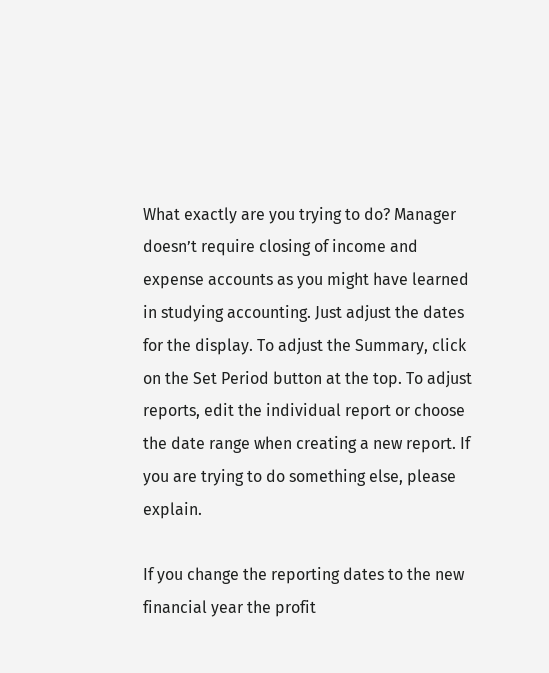What exactly are you trying to do? Manager doesn’t require closing of income and expense accounts as you might have learned in studying accounting. Just adjust the dates for the display. To adjust the Summary, click on the Set Period button at the top. To adjust reports, edit the individual report or choose the date range when creating a new report. If you are trying to do something else, please explain.

If you change the reporting dates to the new financial year the profit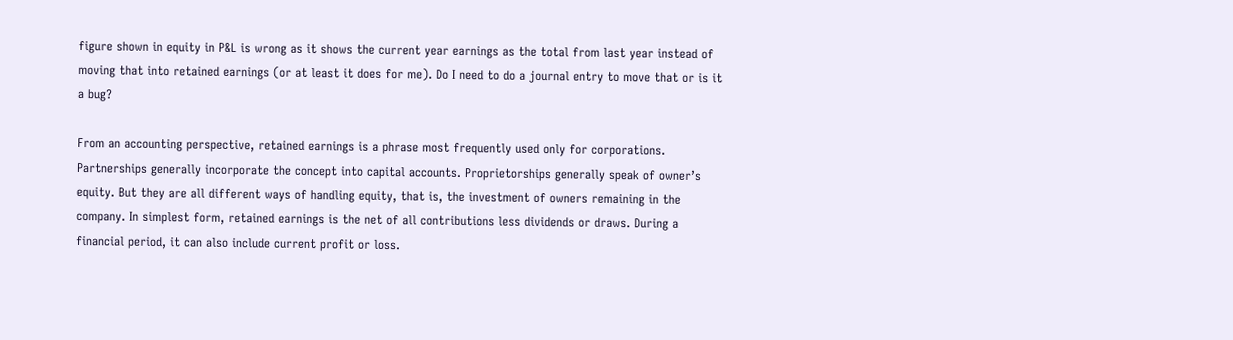figure shown in equity in P&L is wrong as it shows the current year earnings as the total from last year instead of moving that into retained earnings (or at least it does for me). Do I need to do a journal entry to move that or is it a bug?

From an accounting perspective, retained earnings is a phrase most frequently used only for corporations. Partnerships generally incorporate the concept into capital accounts. Proprietorships generally speak of owner’s equity. But they are all different ways of handling equity, that is, the investment of owners remaining in the company. In simplest form, retained earnings is the net of all contributions less dividends or draws. During a financial period, it can also include current profit or loss.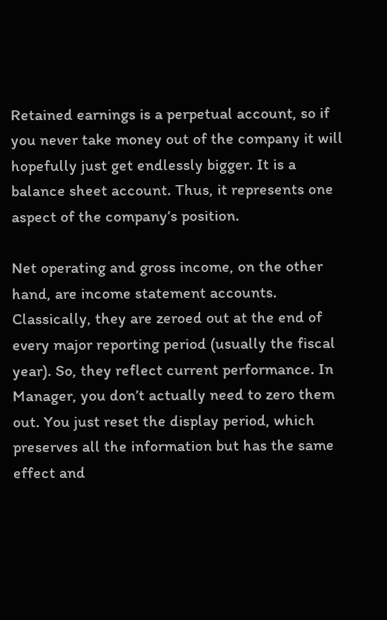Retained earnings is a perpetual account, so if you never take money out of the company it will hopefully just get endlessly bigger. It is a balance sheet account. Thus, it represents one aspect of the company’s position.

Net operating and gross income, on the other hand, are income statement accounts. Classically, they are zeroed out at the end of every major reporting period (usually the fiscal year). So, they reflect current performance. In Manager, you don’t actually need to zero them out. You just reset the display period, which preserves all the information but has the same effect and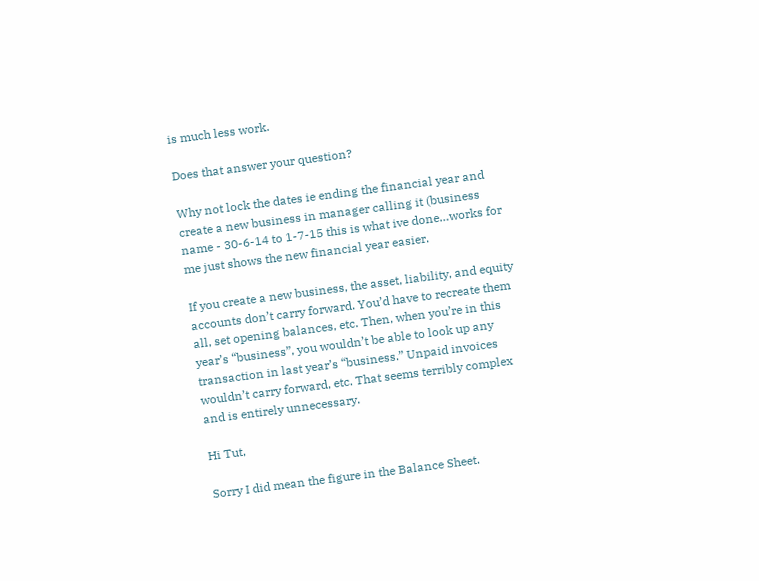is much less work.

Does that answer your question?

Why not lock the dates ie ending the financial year and create a new business in manager calling it (business name - 30-6-14 to 1-7-15 this is what ive done…works for me just shows the new financial year easier.

If you create a new business, the asset, liability, and equity accounts don’t carry forward. You’d have to recreate them all, set opening balances, etc. Then, when you’re in this year’s “business”, you wouldn’t be able to look up any transaction in last year’s “business.” Unpaid invoices wouldn’t carry forward, etc. That seems terribly complex and is entirely unnecessary.

Hi Tut,

Sorry I did mean the figure in the Balance Sheet.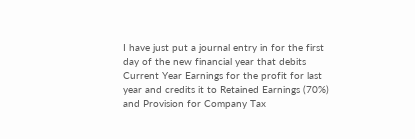I have just put a journal entry in for the first day of the new financial year that debits Current Year Earnings for the profit for last year and credits it to Retained Earnings (70%) and Provision for Company Tax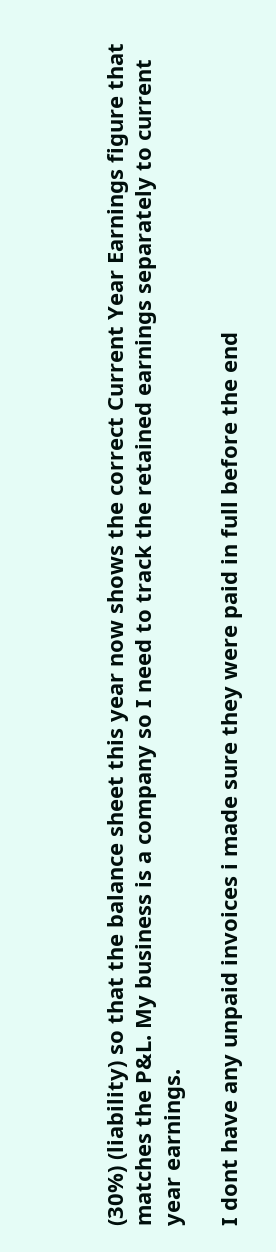(30%) (liability) so that the balance sheet this year now shows the correct Current Year Earnings figure that matches the P&L. My business is a company so I need to track the retained earnings separately to current year earnings.

I dont have any unpaid invoices i made sure they were paid in full before the end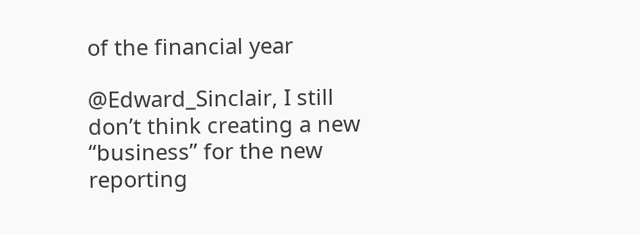of the financial year

@Edward_Sinclair, I still don’t think creating a new “business” for the new reporting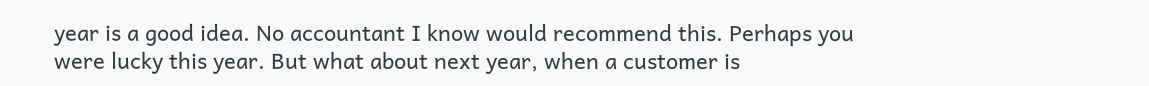year is a good idea. No accountant I know would recommend this. Perhaps you were lucky this year. But what about next year, when a customer is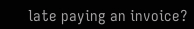late paying an invoice?